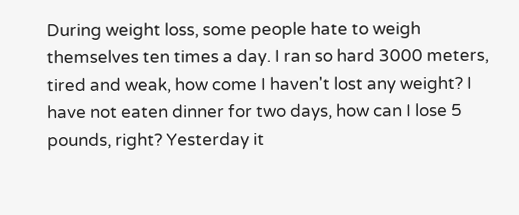During weight loss, some people hate to weigh themselves ten times a day. I ran so hard 3000 meters, tired and weak, how come I haven't lost any weight? I have not eaten dinner for two days, how can I lose 5 pounds, right? Yesterday it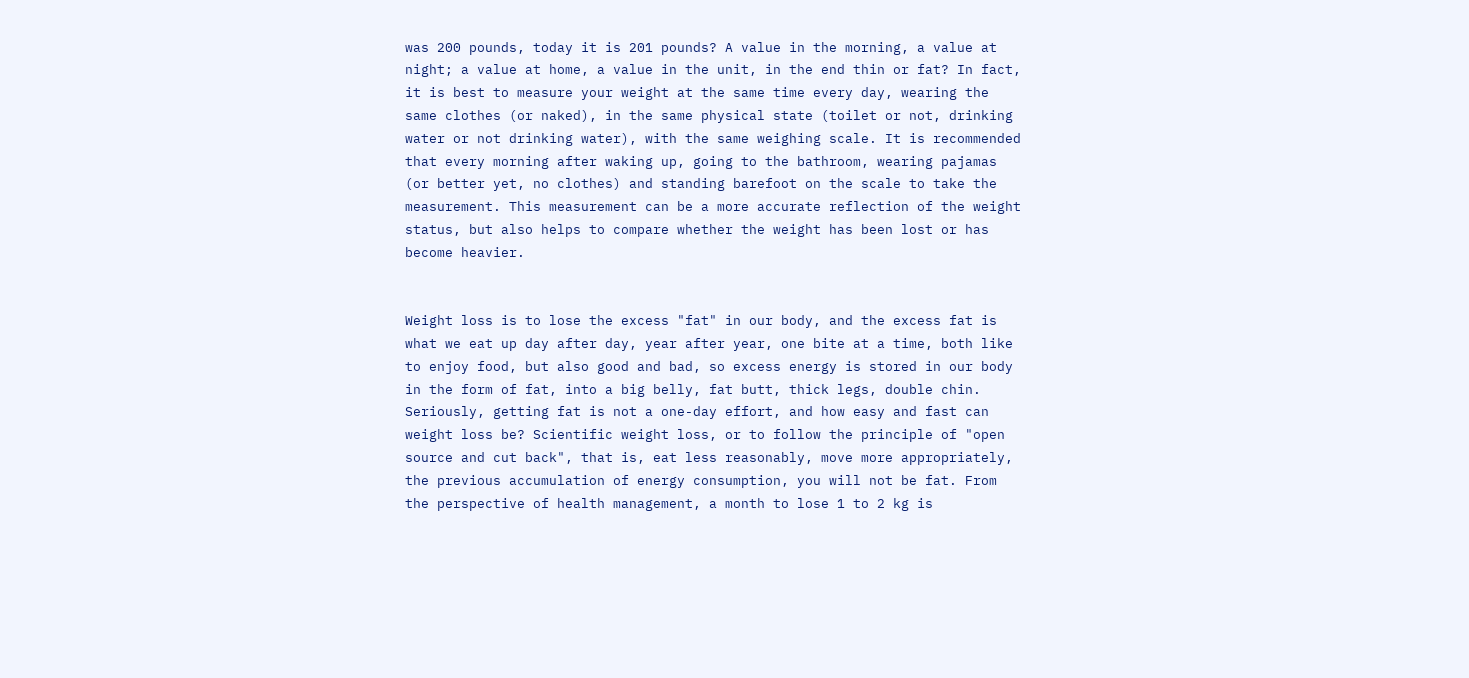was 200 pounds, today it is 201 pounds? A value in the morning, a value at night; a value at home, a value in the unit, in the end thin or fat? In fact, it is best to measure your weight at the same time every day, wearing the same clothes (or naked), in the same physical state (toilet or not, drinking water or not drinking water), with the same weighing scale. It is recommended that every morning after waking up, going to the bathroom, wearing pajamas (or better yet, no clothes) and standing barefoot on the scale to take the measurement. This measurement can be a more accurate reflection of the weight status, but also helps to compare whether the weight has been lost or has become heavier.


Weight loss is to lose the excess "fat" in our body, and the excess fat is what we eat up day after day, year after year, one bite at a time, both like to enjoy food, but also good and bad, so excess energy is stored in our body in the form of fat, into a big belly, fat butt, thick legs, double chin. Seriously, getting fat is not a one-day effort, and how easy and fast can weight loss be? Scientific weight loss, or to follow the principle of "open source and cut back", that is, eat less reasonably, move more appropriately, the previous accumulation of energy consumption, you will not be fat. From the perspective of health management, a month to lose 1 to 2 kg is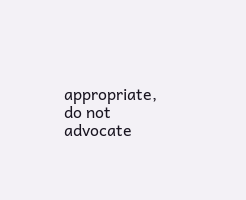appropriate, do not advocate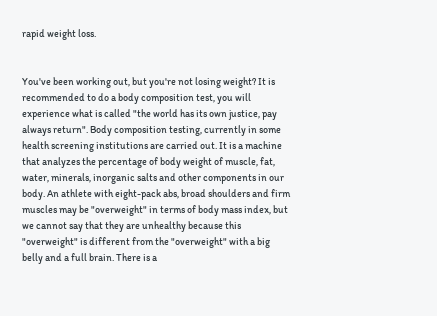rapid weight loss.


You've been working out, but you're not losing weight? It is recommended to do a body composition test, you will experience what is called "the world has its own justice, pay always return". Body composition testing, currently in some health screening institutions are carried out. It is a machine that analyzes the percentage of body weight of muscle, fat, water, minerals, inorganic salts and other components in our body. An athlete with eight-pack abs, broad shoulders and firm muscles may be "overweight" in terms of body mass index, but we cannot say that they are unhealthy because this "overweight" is different from the "overweight" with a big belly and a full brain. There is a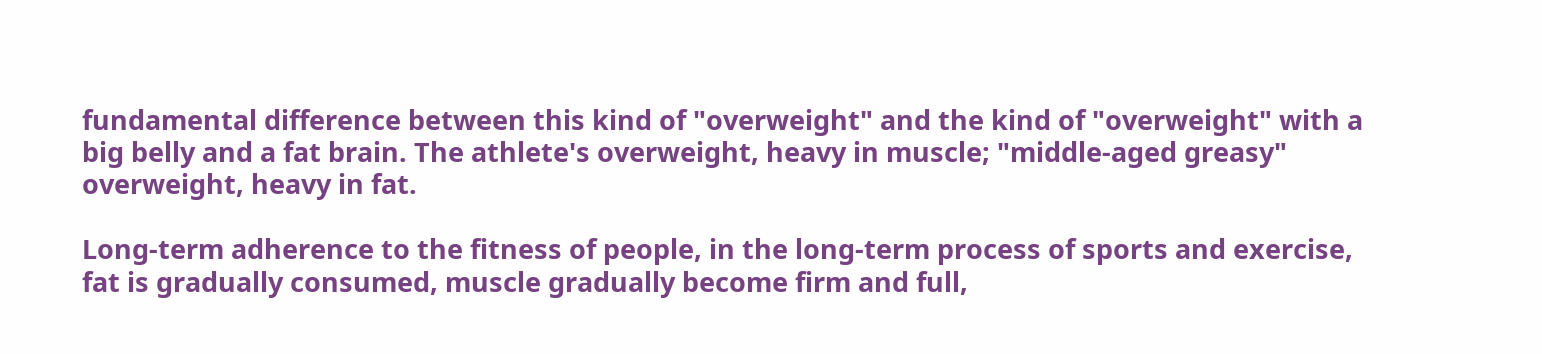fundamental difference between this kind of "overweight" and the kind of "overweight" with a big belly and a fat brain. The athlete's overweight, heavy in muscle; "middle-aged greasy" overweight, heavy in fat.

Long-term adherence to the fitness of people, in the long-term process of sports and exercise, fat is gradually consumed, muscle gradually become firm and full,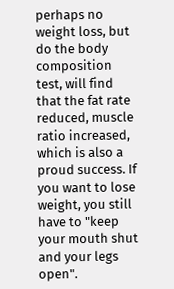perhaps no weight loss, but do the body composition test, will find that the fat rate reduced, muscle ratio increased, which is also a proud success. If you want to lose weight, you still have to "keep your mouth shut and your legs open".